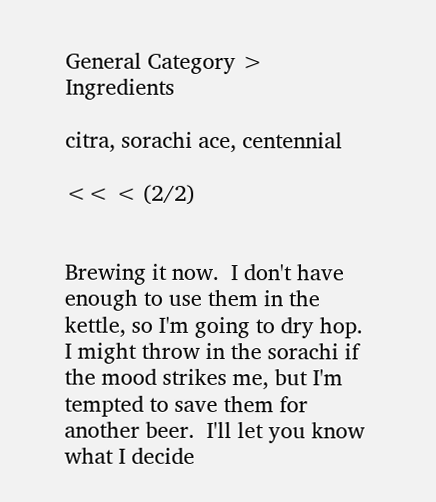General Category > Ingredients

citra, sorachi ace, centennial

<< < (2/2)


Brewing it now.  I don't have enough to use them in the kettle, so I'm going to dry hop.  I might throw in the sorachi if the mood strikes me, but I'm tempted to save them for another beer.  I'll let you know what I decide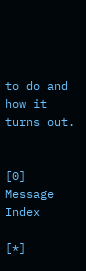to do and how it turns out.


[0] Message Index

[*]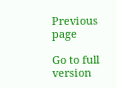Previous page

Go to full version